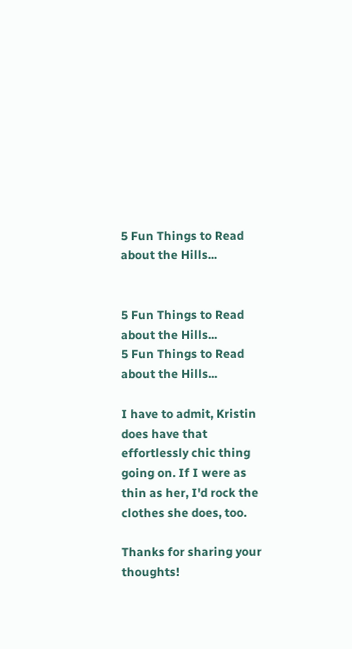5 Fun Things to Read about the Hills...


5 Fun Things to Read about the Hills...
5 Fun Things to Read about the Hills...

I have to admit, Kristin does have that effortlessly chic thing going on. If I were as thin as her, I'd rock the clothes she does, too.

Thanks for sharing your thoughts!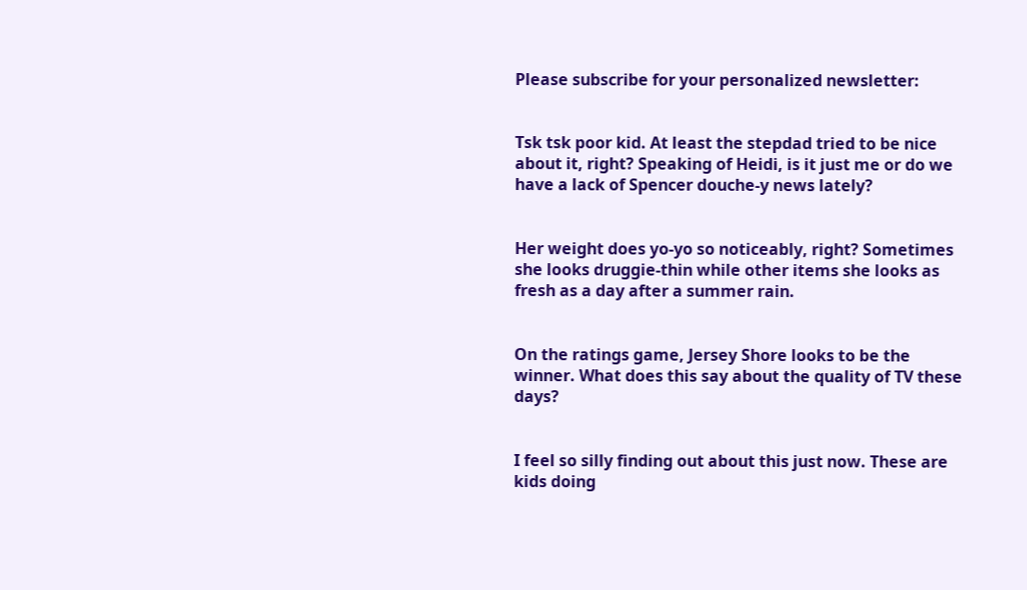Please subscribe for your personalized newsletter:


Tsk tsk poor kid. At least the stepdad tried to be nice about it, right? Speaking of Heidi, is it just me or do we have a lack of Spencer douche-y news lately?


Her weight does yo-yo so noticeably, right? Sometimes she looks druggie-thin while other items she looks as fresh as a day after a summer rain.


On the ratings game, Jersey Shore looks to be the winner. What does this say about the quality of TV these days?


I feel so silly finding out about this just now. These are kids doing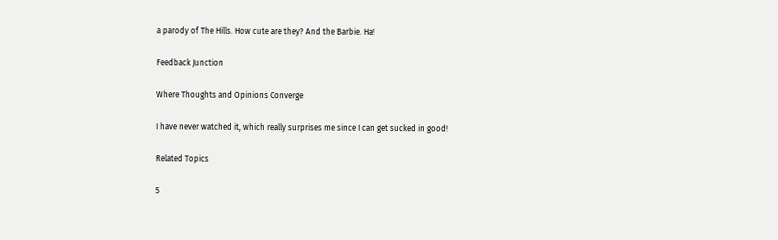a parody of The Hills. How cute are they? And the Barbie. Ha!

Feedback Junction

Where Thoughts and Opinions Converge

I have never watched it, which really surprises me since I can get sucked in good!

Related Topics

5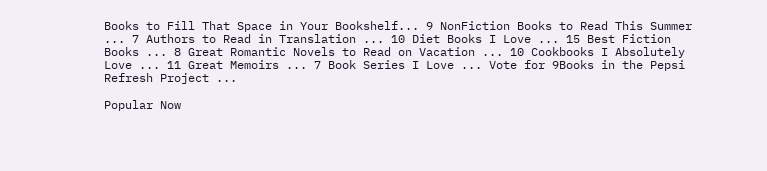Books to Fill That Space in Your Bookshelf... 9 NonFiction Books to Read This Summer ... 7 Authors to Read in Translation ... 10 Diet Books I Love ... 15 Best Fiction Books ... 8 Great Romantic Novels to Read on Vacation ... 10 Cookbooks I Absolutely Love ... 11 Great Memoirs ... 7 Book Series I Love ... Vote for 9Books in the Pepsi Refresh Project ...

Popular Now